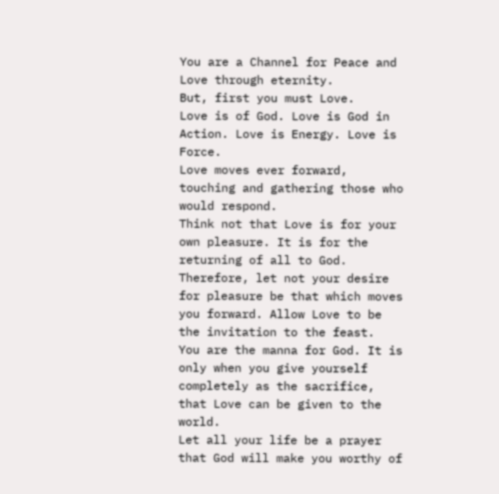You are a Channel for Peace and Love through eternity.
But, first you must Love.
Love is of God. Love is God in Action. Love is Energy. Love is Force.
Love moves ever forward, touching and gathering those who would respond.
Think not that Love is for your own pleasure. It is for the returning of all to God.
Therefore, let not your desire for pleasure be that which moves you forward. Allow Love to be the invitation to the feast.
You are the manna for God. It is only when you give yourself completely as the sacrifice, that Love can be given to the world.
Let all your life be a prayer that God will make you worthy of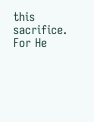this sacrifice. For He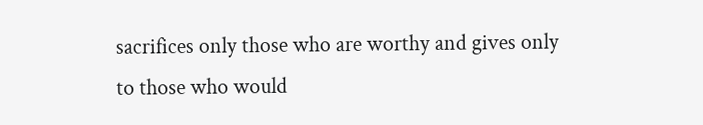sacrifices only those who are worthy and gives only to those who would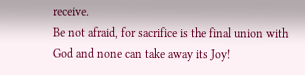receive.
Be not afraid, for sacrifice is the final union with God and none can take away its Joy!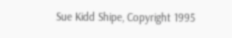Sue Kidd Shipe, Copyright 1995